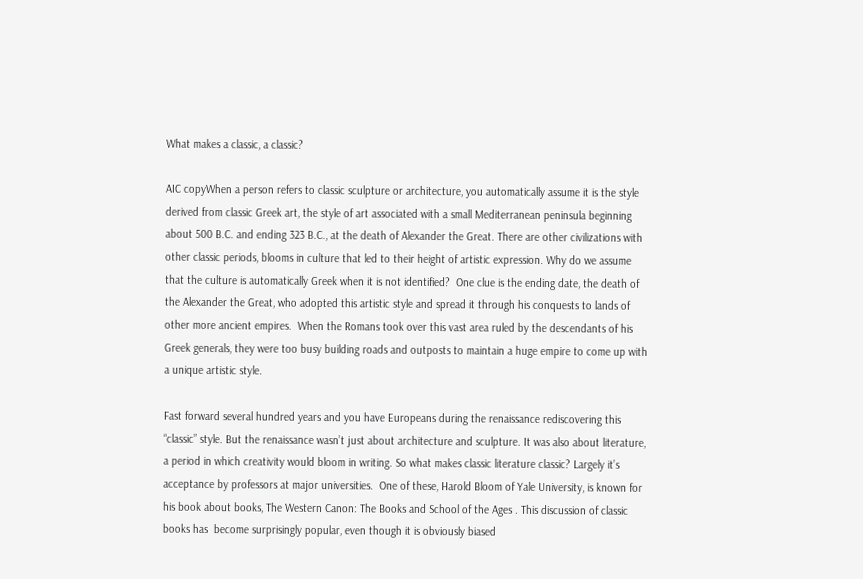What makes a classic, a classic?

AIC copyWhen a person refers to classic sculpture or architecture, you automatically assume it is the style derived from classic Greek art, the style of art associated with a small Mediterranean peninsula beginning about 500 B.C. and ending 323 B.C., at the death of Alexander the Great. There are other civilizations with other classic periods, blooms in culture that led to their height of artistic expression. Why do we assume that the culture is automatically Greek when it is not identified?  One clue is the ending date, the death of the Alexander the Great, who adopted this artistic style and spread it through his conquests to lands of other more ancient empires.  When the Romans took over this vast area ruled by the descendants of his Greek generals, they were too busy building roads and outposts to maintain a huge empire to come up with a unique artistic style.

Fast forward several hundred years and you have Europeans during the renaissance rediscovering this “classic” style. But the renaissance wasn’t just about architecture and sculpture. It was also about literature, a period in which creativity would bloom in writing. So what makes classic literature classic? Largely it’s acceptance by professors at major universities.  One of these, Harold Bloom of Yale University, is known for his book about books, The Western Canon: The Books and School of the Ages . This discussion of classic books has  become surprisingly popular, even though it is obviously biased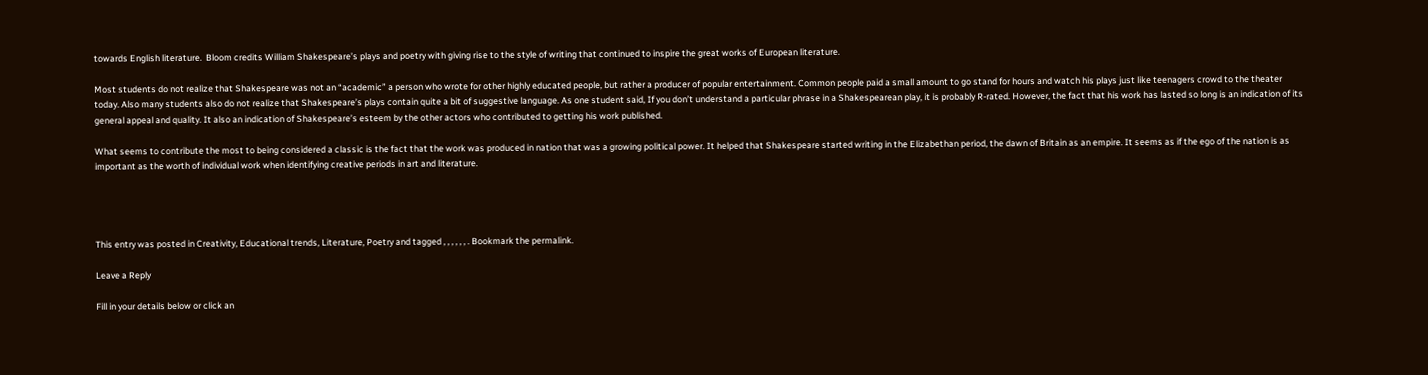towards English literature.  Bloom credits William Shakespeare’s plays and poetry with giving rise to the style of writing that continued to inspire the great works of European literature.

Most students do not realize that Shakespeare was not an “academic” a person who wrote for other highly educated people, but rather a producer of popular entertainment. Common people paid a small amount to go stand for hours and watch his plays just like teenagers crowd to the theater today. Also many students also do not realize that Shakespeare’s plays contain quite a bit of suggestive language. As one student said, If you don’t understand a particular phrase in a Shakespearean play, it is probably R-rated. However, the fact that his work has lasted so long is an indication of its general appeal and quality. It also an indication of Shakespeare’s esteem by the other actors who contributed to getting his work published.

What seems to contribute the most to being considered a classic is the fact that the work was produced in nation that was a growing political power. It helped that Shakespeare started writing in the Elizabethan period, the dawn of Britain as an empire. It seems as if the ego of the nation is as important as the worth of individual work when identifying creative periods in art and literature.




This entry was posted in Creativity, Educational trends, Literature, Poetry and tagged , , , , , , . Bookmark the permalink.

Leave a Reply

Fill in your details below or click an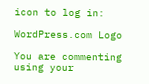icon to log in:

WordPress.com Logo

You are commenting using your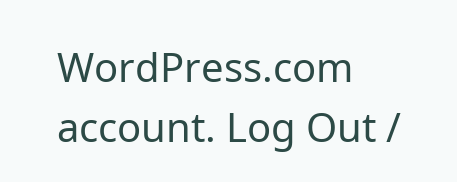WordPress.com account. Log Out /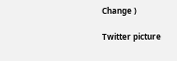Change )

Twitter picture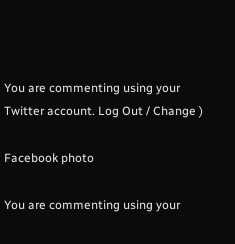You are commenting using your Twitter account. Log Out / Change )

Facebook photo

You are commenting using your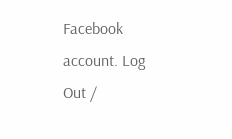Facebook account. Log Out /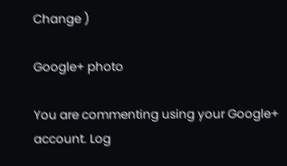Change )

Google+ photo

You are commenting using your Google+ account. Log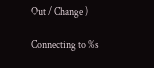Out / Change )

Connecting to %s